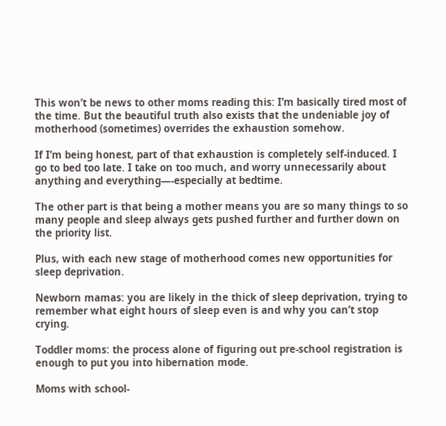This won’t be news to other moms reading this: I’m basically tired most of the time. But the beautiful truth also exists that the undeniable joy of motherhood (sometimes) overrides the exhaustion somehow.

If I’m being honest, part of that exhaustion is completely self-induced. I go to bed too late. I take on too much, and worry unnecessarily about anything and everything—-especially at bedtime.

The other part is that being a mother means you are so many things to so many people and sleep always gets pushed further and further down on the priority list.

Plus, with each new stage of motherhood comes new opportunities for sleep deprivation.

Newborn mamas: you are likely in the thick of sleep deprivation, trying to remember what eight hours of sleep even is and why you can’t stop crying.

Toddler moms: the process alone of figuring out pre-school registration is enough to put you into hibernation mode.

Moms with school-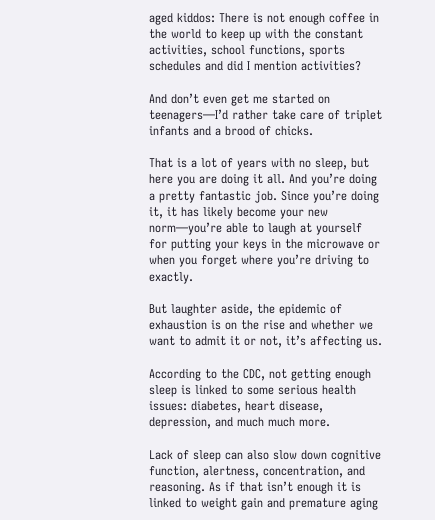aged kiddos: There is not enough coffee in the world to keep up with the constant activities, school functions, sports schedules and did I mention activities?

And don’t even get me started on teenagers—I’d rather take care of triplet infants and a brood of chicks.

That is a lot of years with no sleep, but here you are doing it all. And you’re doing a pretty fantastic job. Since you’re doing it, it has likely become your new norm—you’re able to laugh at yourself for putting your keys in the microwave or when you forget where you’re driving to exactly.

But laughter aside, the epidemic of exhaustion is on the rise and whether we want to admit it or not, it’s affecting us.

According to the CDC, not getting enough sleep is linked to some serious health issues: diabetes, heart disease, depression, and much much more.

Lack of sleep can also slow down cognitive function, alertness, concentration, and reasoning. As if that isn’t enough it is linked to weight gain and premature aging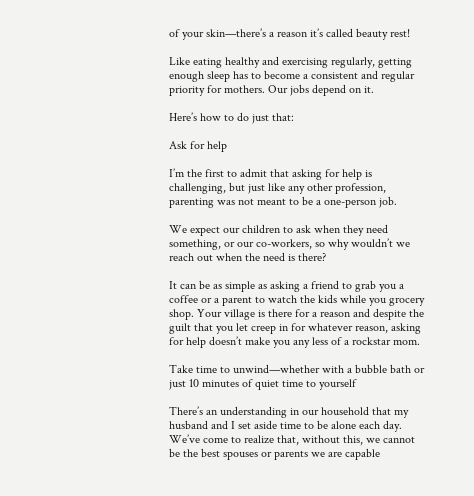of your skin—there’s a reason it’s called beauty rest!

Like eating healthy and exercising regularly, getting enough sleep has to become a consistent and regular priority for mothers. Our jobs depend on it.

Here’s how to do just that:

Ask for help

I’m the first to admit that asking for help is challenging, but just like any other profession, parenting was not meant to be a one-person job.

We expect our children to ask when they need something, or our co-workers, so why wouldn’t we reach out when the need is there?

It can be as simple as asking a friend to grab you a coffee or a parent to watch the kids while you grocery shop. Your village is there for a reason and despite the guilt that you let creep in for whatever reason, asking for help doesn’t make you any less of a rockstar mom.

Take time to unwind—whether with a bubble bath or just 10 minutes of quiet time to yourself

There’s an understanding in our household that my husband and I set aside time to be alone each day. We’ve come to realize that, without this, we cannot be the best spouses or parents we are capable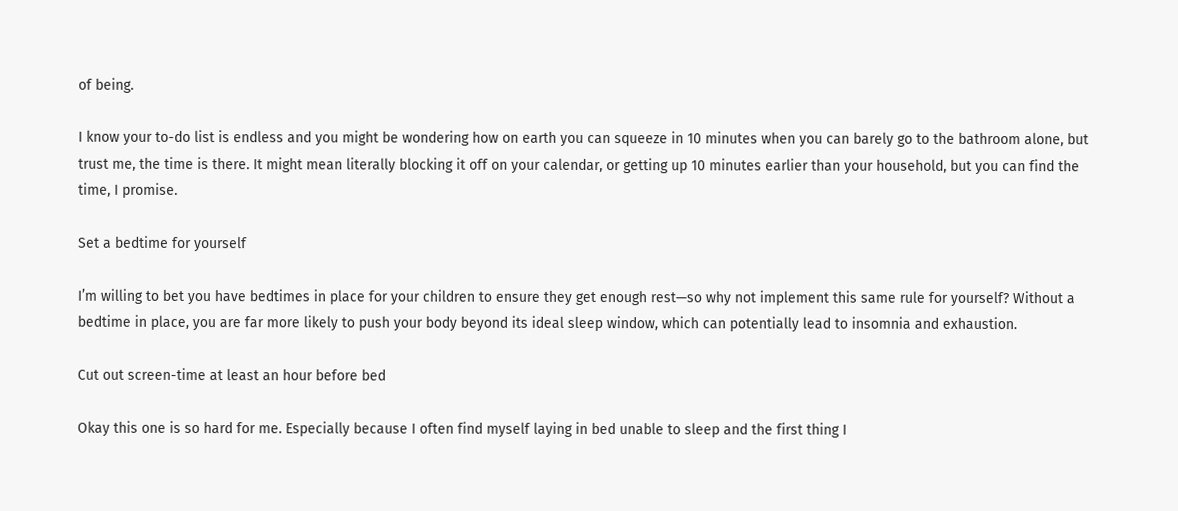of being.

I know your to-do list is endless and you might be wondering how on earth you can squeeze in 10 minutes when you can barely go to the bathroom alone, but trust me, the time is there. It might mean literally blocking it off on your calendar, or getting up 10 minutes earlier than your household, but you can find the time, I promise.

Set a bedtime for yourself

I’m willing to bet you have bedtimes in place for your children to ensure they get enough rest—so why not implement this same rule for yourself? Without a bedtime in place, you are far more likely to push your body beyond its ideal sleep window, which can potentially lead to insomnia and exhaustion.

Cut out screen-time at least an hour before bed

Okay this one is so hard for me. Especially because I often find myself laying in bed unable to sleep and the first thing I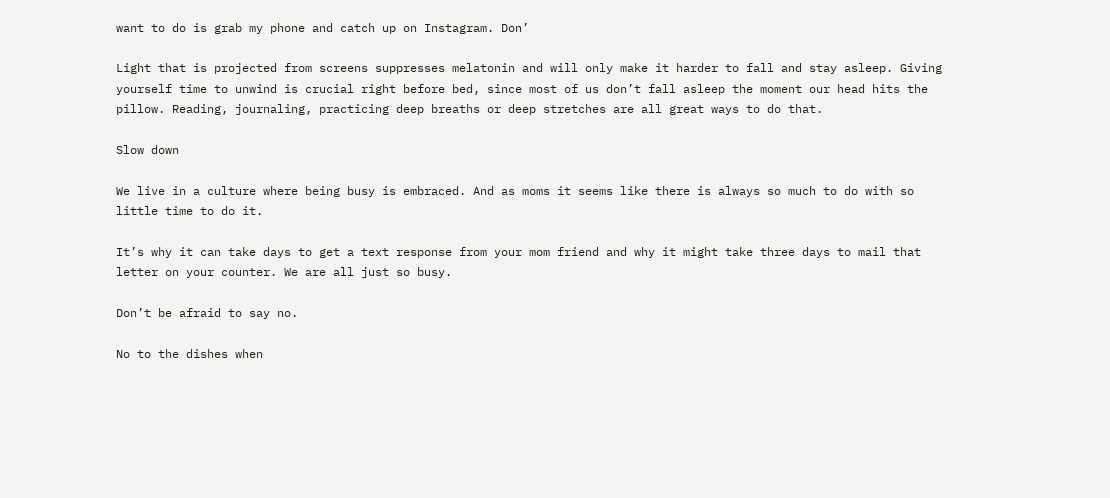want to do is grab my phone and catch up on Instagram. Don’

Light that is projected from screens suppresses melatonin and will only make it harder to fall and stay asleep. Giving yourself time to unwind is crucial right before bed, since most of us don’t fall asleep the moment our head hits the pillow. Reading, journaling, practicing deep breaths or deep stretches are all great ways to do that.

Slow down

We live in a culture where being busy is embraced. And as moms it seems like there is always so much to do with so little time to do it.

It’s why it can take days to get a text response from your mom friend and why it might take three days to mail that letter on your counter. We are all just so busy.

Don’t be afraid to say no.

No to the dishes when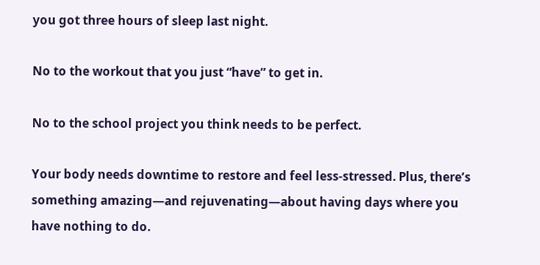you got three hours of sleep last night.

No to the workout that you just “have” to get in.

No to the school project you think needs to be perfect.

Your body needs downtime to restore and feel less-stressed. Plus, there’s something amazing—and rejuvenating—about having days where you have nothing to do.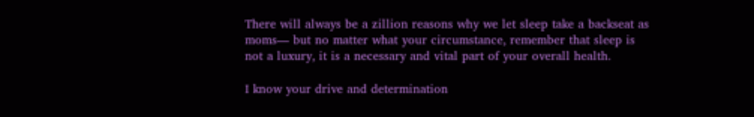There will always be a zillion reasons why we let sleep take a backseat as moms— but no matter what your circumstance, remember that sleep is not a luxury, it is a necessary and vital part of your overall health.

I know your drive and determination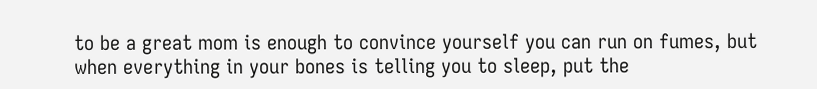to be a great mom is enough to convince yourself you can run on fumes, but when everything in your bones is telling you to sleep, put the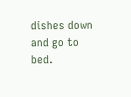dishes down and go to bed.